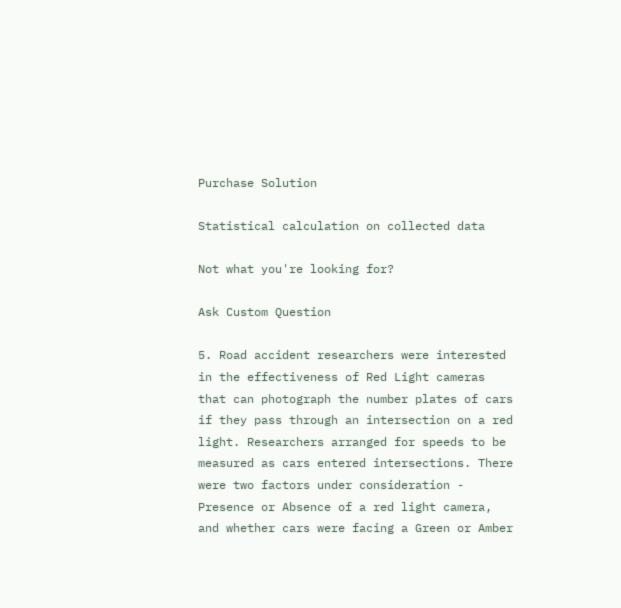Purchase Solution

Statistical calculation on collected data

Not what you're looking for?

Ask Custom Question

5. Road accident researchers were interested in the effectiveness of Red Light cameras that can photograph the number plates of cars if they pass through an intersection on a red light. Researchers arranged for speeds to be measured as cars entered intersections. There were two factors under consideration - Presence or Absence of a red light camera, and whether cars were facing a Green or Amber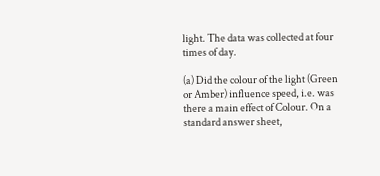light. The data was collected at four times of day.

(a) Did the colour of the light (Green or Amber) influence speed, i.e. was there a main effect of Colour. On a standard answer sheet,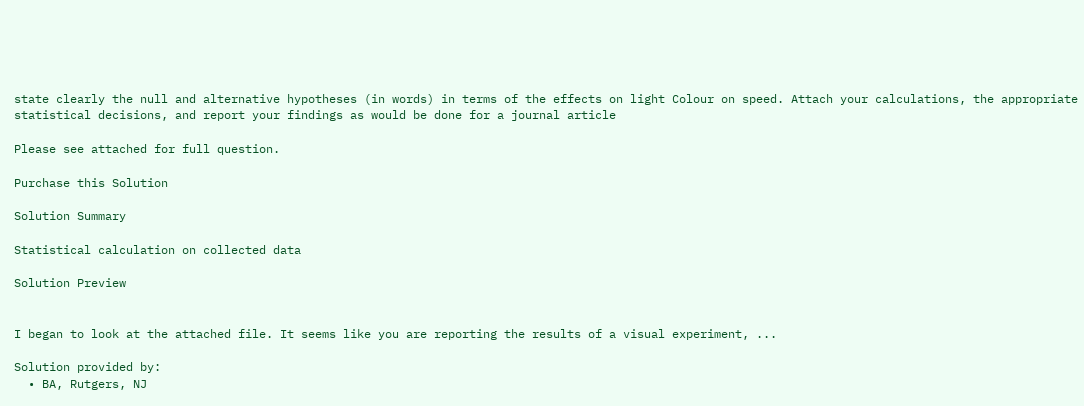state clearly the null and alternative hypotheses (in words) in terms of the effects on light Colour on speed. Attach your calculations, the appropriate statistical decisions, and report your findings as would be done for a journal article

Please see attached for full question.

Purchase this Solution

Solution Summary

Statistical calculation on collected data

Solution Preview


I began to look at the attached file. It seems like you are reporting the results of a visual experiment, ...

Solution provided by:
  • BA, Rutgers, NJ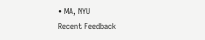• MA, NYU
Recent Feedback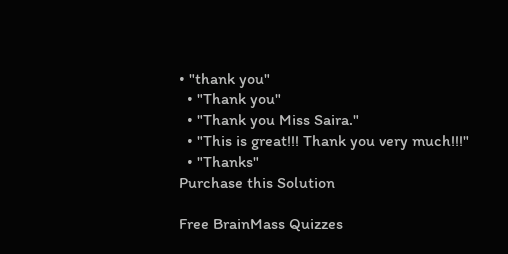• "thank you"
  • "Thank you"
  • "Thank you Miss Saira."
  • "This is great!!! Thank you very much!!!"
  • "Thanks"
Purchase this Solution

Free BrainMass Quizzes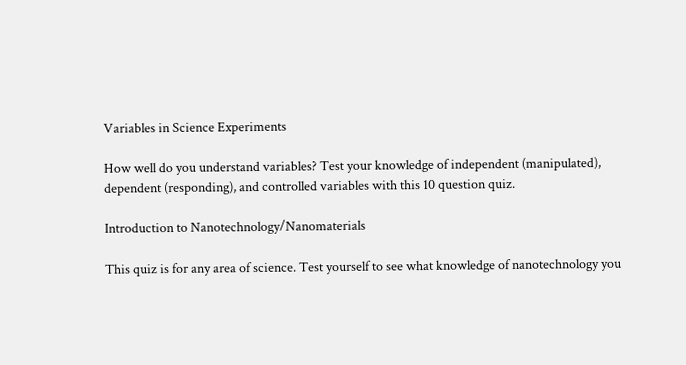Variables in Science Experiments

How well do you understand variables? Test your knowledge of independent (manipulated), dependent (responding), and controlled variables with this 10 question quiz.

Introduction to Nanotechnology/Nanomaterials

This quiz is for any area of science. Test yourself to see what knowledge of nanotechnology you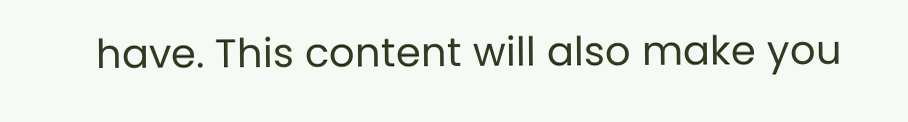have. This content will also make you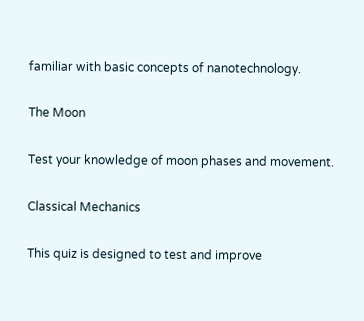familiar with basic concepts of nanotechnology.

The Moon

Test your knowledge of moon phases and movement.

Classical Mechanics

This quiz is designed to test and improve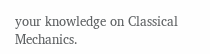your knowledge on Classical Mechanics.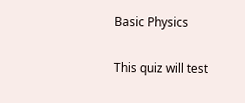Basic Physics

This quiz will test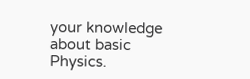your knowledge about basic Physics.